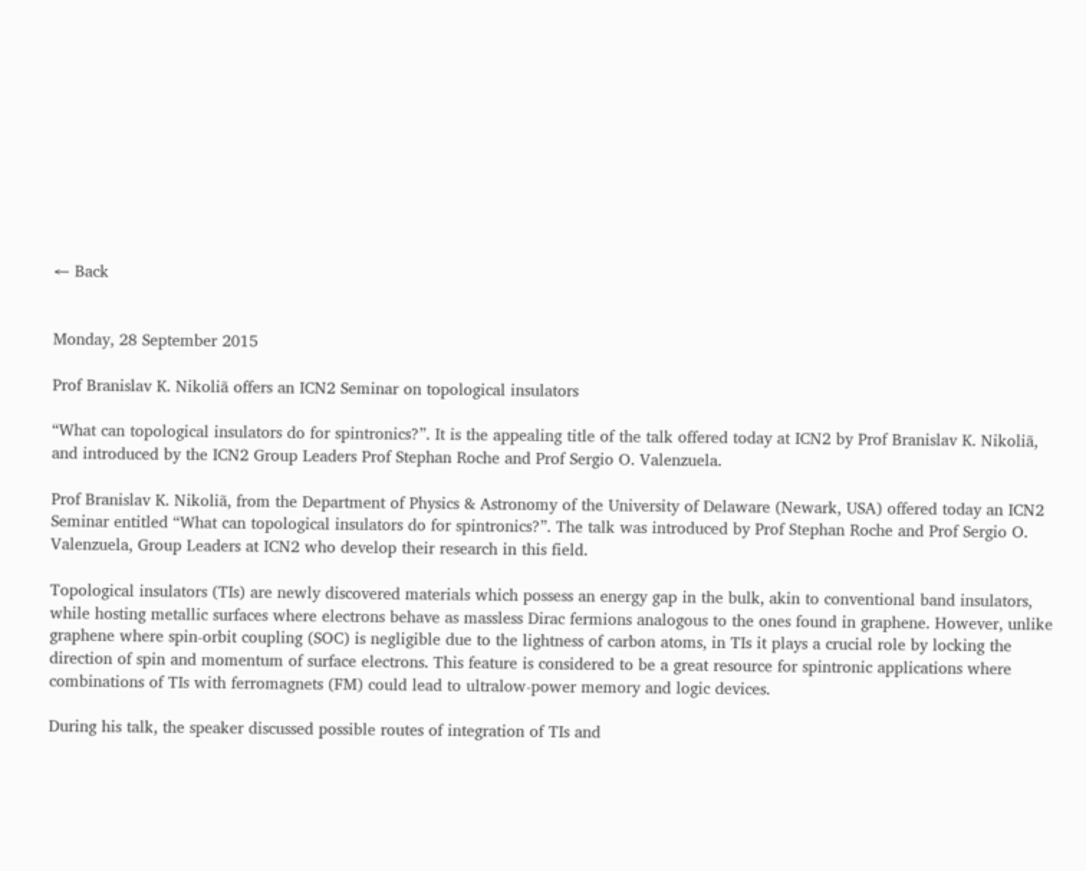← Back


Monday, 28 September 2015

Prof Branislav K. Nikoliã offers an ICN2 Seminar on topological insulators

“What can topological insulators do for spintronics?”. It is the appealing title of the talk offered today at ICN2 by Prof Branislav K. Nikoliã, and introduced by the ICN2 Group Leaders Prof Stephan Roche and Prof Sergio O. Valenzuela.

Prof Branislav K. Nikoliã, from the Department of Physics & Astronomy of the University of Delaware (Newark, USA) offered today an ICN2 Seminar entitled “What can topological insulators do for spintronics?”. The talk was introduced by Prof Stephan Roche and Prof Sergio O. Valenzuela, Group Leaders at ICN2 who develop their research in this field.

Topological insulators (TIs) are newly discovered materials which possess an energy gap in the bulk, akin to conventional band insulators, while hosting metallic surfaces where electrons behave as massless Dirac fermions analogous to the ones found in graphene. However, unlike graphene where spin-orbit coupling (SOC) is negligible due to the lightness of carbon atoms, in TIs it plays a crucial role by locking the direction of spin and momentum of surface electrons. This feature is considered to be a great resource for spintronic applications where combinations of TIs with ferromagnets (FM) could lead to ultralow-power memory and logic devices.

During his talk, the speaker discussed possible routes of integration of TIs and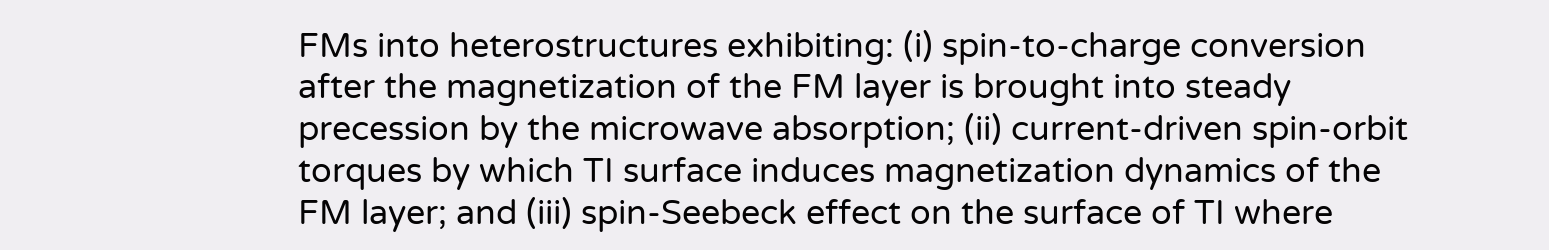FMs into heterostructures exhibiting: (i) spin-to-charge conversion after the magnetization of the FM layer is brought into steady precession by the microwave absorption; (ii) current-driven spin-orbit torques by which TI surface induces magnetization dynamics of the FM layer; and (iii) spin-Seebeck effect on the surface of TI where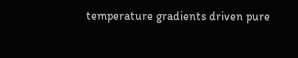temperature gradients driven pure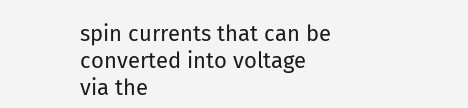spin currents that can be converted into voltage via the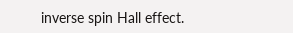inverse spin Hall effect.